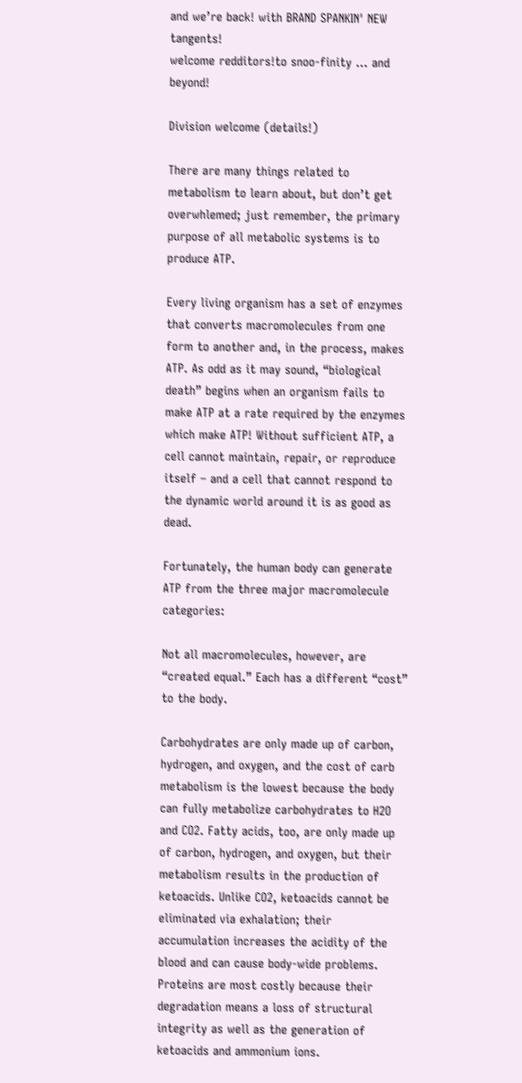and we’re back! with BRAND SPANKIN' NEW tangents!
welcome redditors!to snoo-finity ... and beyond!

Division welcome (details!)

There are many things related to metabolism to learn about, but don’t get overwhlemed; just remember, the primary purpose of all metabolic systems is to produce ATP.

Every living organism has a set of enzymes that converts macromolecules from one form to another and, in the process, makes ATP. As odd as it may sound, “biological death” begins when an organism fails to make ATP at a rate required by the enzymes which make ATP! Without sufficient ATP, a cell cannot maintain, repair, or reproduce itself – and a cell that cannot respond to the dynamic world around it is as good as dead.

Fortunately, the human body can generate ATP from the three major macromolecule categories:

Not all macromolecules, however, are “created equal.” Each has a different “cost” to the body.

Carbohydrates are only made up of carbon, hydrogen, and oxygen, and the cost of carb metabolism is the lowest because the body can fully metabolize carbohydrates to H2O and CO2. Fatty acids, too, are only made up of carbon, hydrogen, and oxygen, but their metabolism results in the production of ketoacids. Unlike CO2, ketoacids cannot be eliminated via exhalation; their accumulation increases the acidity of the blood and can cause body-wide problems. Proteins are most costly because their degradation means a loss of structural integrity as well as the generation of ketoacids and ammonium ions.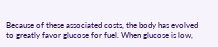Because of these associated costs, the body has evolved to greatly favor glucose for fuel. When glucose is low,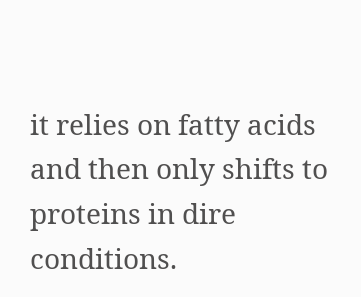it relies on fatty acids and then only shifts to proteins in dire conditions.